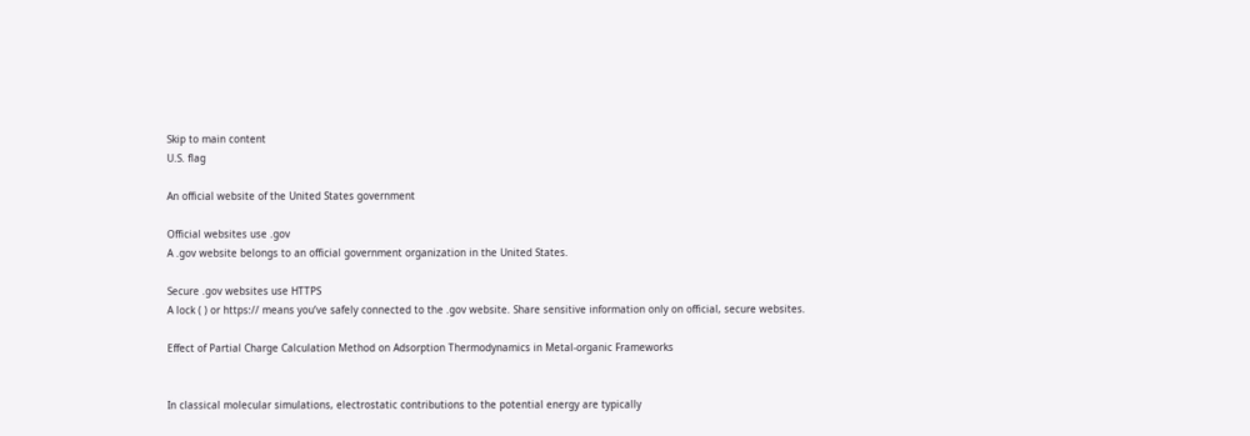Skip to main content
U.S. flag

An official website of the United States government

Official websites use .gov
A .gov website belongs to an official government organization in the United States.

Secure .gov websites use HTTPS
A lock ( ) or https:// means you’ve safely connected to the .gov website. Share sensitive information only on official, secure websites.

Effect of Partial Charge Calculation Method on Adsorption Thermodynamics in Metal-organic Frameworks


In classical molecular simulations, electrostatic contributions to the potential energy are typically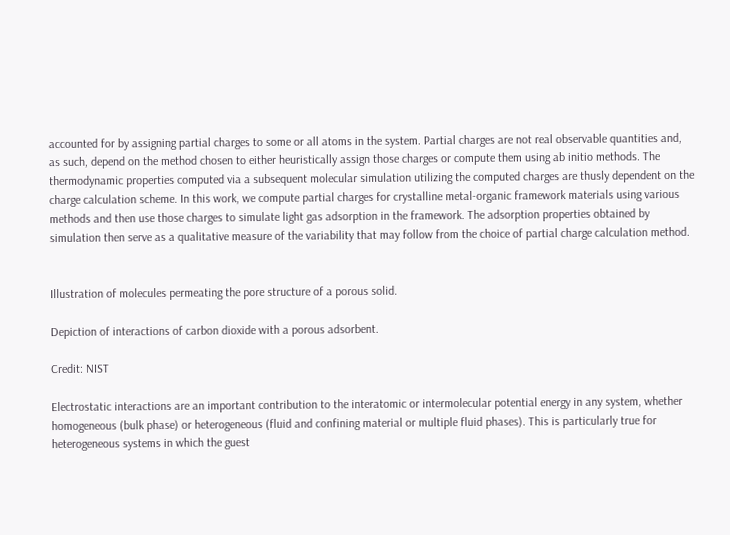accounted for by assigning partial charges to some or all atoms in the system. Partial charges are not real observable quantities and, as such, depend on the method chosen to either heuristically assign those charges or compute them using ab initio methods. The thermodynamic properties computed via a subsequent molecular simulation utilizing the computed charges are thusly dependent on the charge calculation scheme. In this work, we compute partial charges for crystalline metal-organic framework materials using various methods and then use those charges to simulate light gas adsorption in the framework. The adsorption properties obtained by simulation then serve as a qualitative measure of the variability that may follow from the choice of partial charge calculation method.


Illustration of molecules permeating the pore structure of a porous solid.

Depiction of interactions of carbon dioxide with a porous adsorbent.

Credit: NIST

Electrostatic interactions are an important contribution to the interatomic or intermolecular potential energy in any system, whether homogeneous (bulk phase) or heterogeneous (fluid and confining material or multiple fluid phases). This is particularly true for heterogeneous systems in which the guest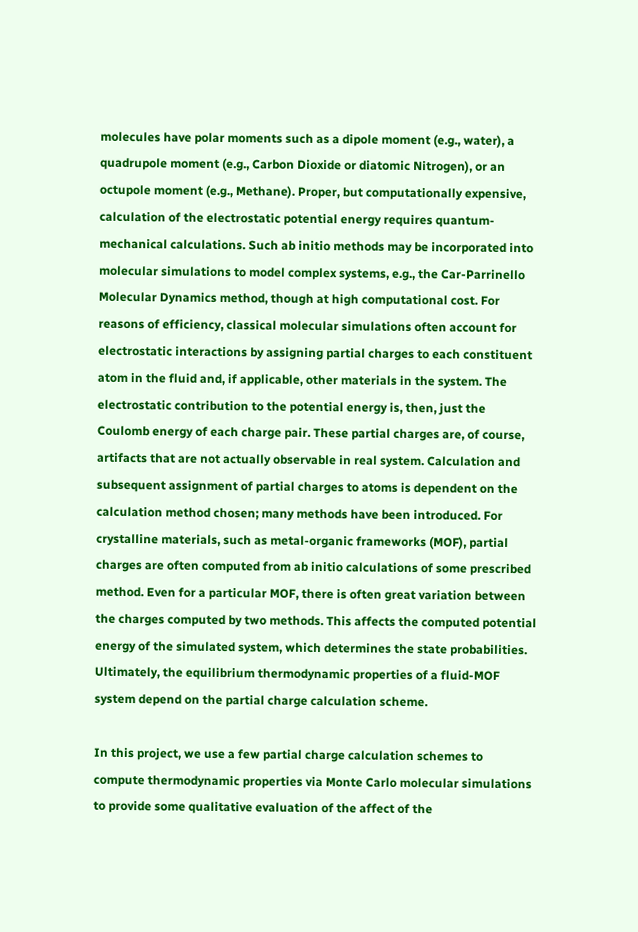molecules have polar moments such as a dipole moment (e.g., water), a quadrupole moment (e.g., Carbon Dioxide or diatomic Nitrogen), or an octupole moment (e.g., Methane). Proper, but computationally expensive, calculation of the electrostatic potential energy requires quantum-mechanical calculations. Such ab initio methods may be incorporated into molecular simulations to model complex systems, e.g., the Car-Parrinello Molecular Dynamics method, though at high computational cost. For reasons of efficiency, classical molecular simulations often account for electrostatic interactions by assigning partial charges to each constituent atom in the fluid and, if applicable, other materials in the system. The electrostatic contribution to the potential energy is, then, just the Coulomb energy of each charge pair. These partial charges are, of course, artifacts that are not actually observable in real system. Calculation and subsequent assignment of partial charges to atoms is dependent on the calculation method chosen; many methods have been introduced. For crystalline materials, such as metal-organic frameworks (MOF), partial charges are often computed from ab initio calculations of some prescribed method. Even for a particular MOF, there is often great variation between the charges computed by two methods. This affects the computed potential energy of the simulated system, which determines the state probabilities. Ultimately, the equilibrium thermodynamic properties of a fluid-MOF system depend on the partial charge calculation scheme.

In this project, we use a few partial charge calculation schemes to compute thermodynamic properties via Monte Carlo molecular simulations to provide some qualitative evaluation of the affect of the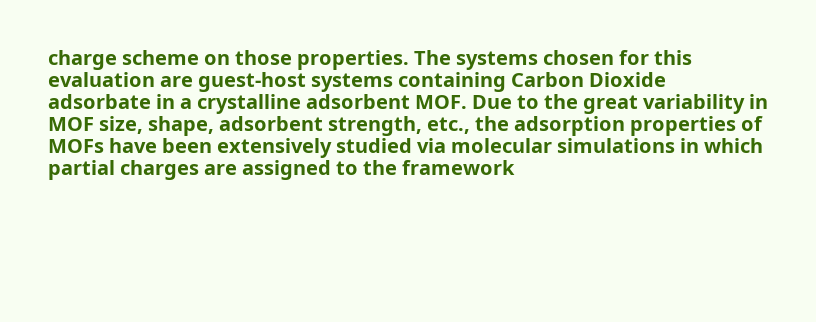charge scheme on those properties. The systems chosen for this evaluation are guest-host systems containing Carbon Dioxide adsorbate in a crystalline adsorbent MOF. Due to the great variability in MOF size, shape, adsorbent strength, etc., the adsorption properties of MOFs have been extensively studied via molecular simulations in which partial charges are assigned to the framework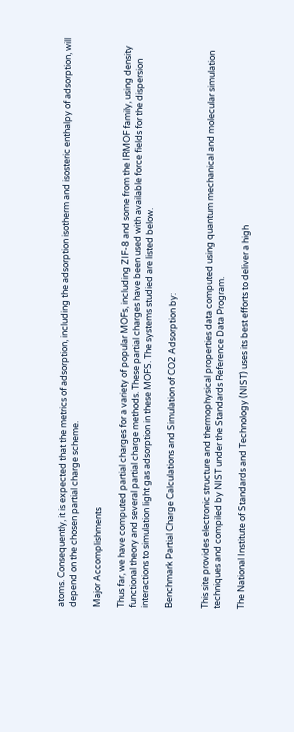atoms. Consequently, it is expected that the metrics of adsorption, including the adsorption isotherm and isosteric enthalpy of adsorption, will depend on the chosen partial charge scheme.

Major Accomplishments

Thus far, we have computed partial charges for a variety of popular MOFs, including ZIF-8 and some from the IRMOF family, using density functional theory and several partial charge methods. These partial charges have been used with available force fields for the dispersion interactions to simulation light gas adsorption in these MOFS. The systems studied are listed below.

Benchmark Partial Charge Calculations and Simulation of CO2 Adsorption by:


This site provides electronic structure and thermophysical properties data computed using quantum mechanical and molecular simulation techniques and compiled by NIST under the Standards Reference Data Program.

The National Institute of Standards and Technology (NIST) uses its best efforts to deliver a high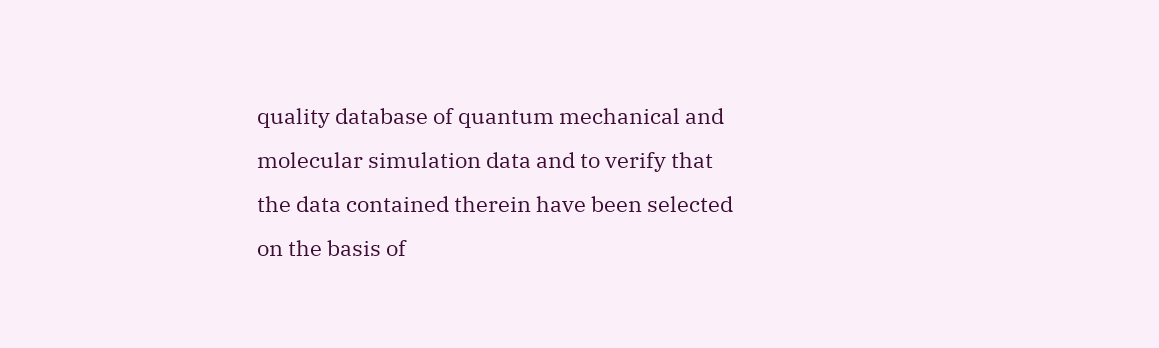quality database of quantum mechanical and molecular simulation data and to verify that the data contained therein have been selected on the basis of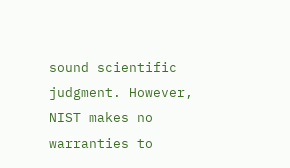sound scientific judgment. However, NIST makes no warranties to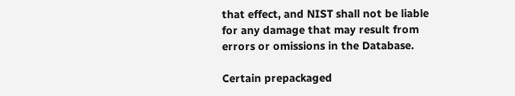that effect, and NIST shall not be liable for any damage that may result from errors or omissions in the Database.

Certain prepackaged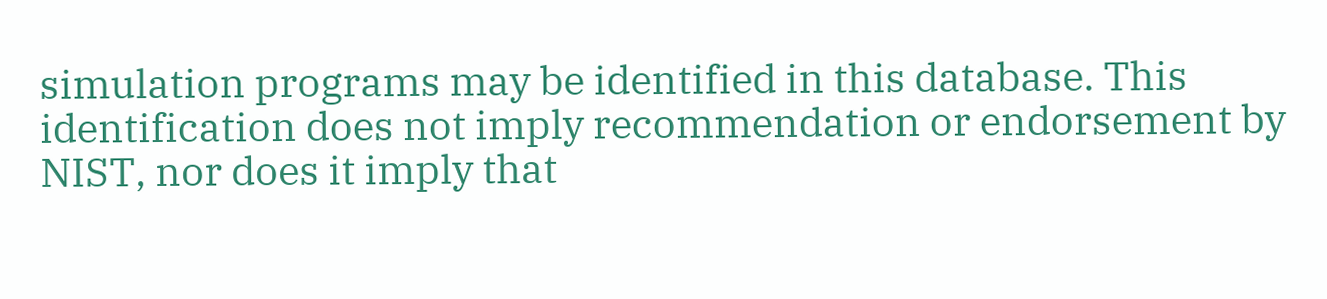simulation programs may be identified in this database. This identification does not imply recommendation or endorsement by NIST, nor does it imply that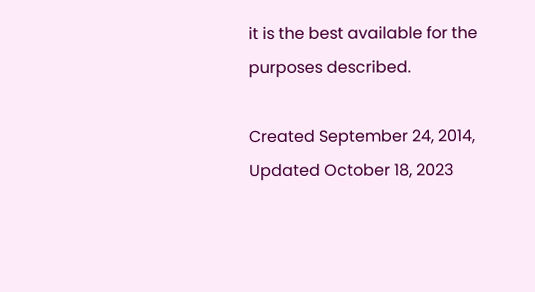it is the best available for the purposes described.

Created September 24, 2014, Updated October 18, 2023